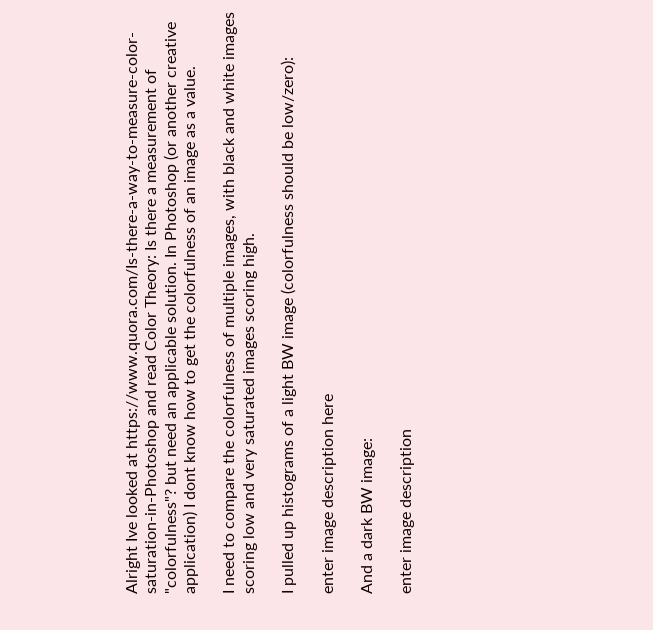Alright Ive looked at https://www.quora.com/Is-there-a-way-to-measure-color-saturation-in-Photoshop and read Color Theory: Is there a measurement of "colorfulness"? but need an applicable solution. In Photoshop (or another creative application) I dont know how to get the colorfulness of an image as a value.

I need to compare the colorfulness of multiple images, with black and white images scoring low and very saturated images scoring high.

I pulled up histograms of a light BW image (colorfulness should be low/zero):

enter image description here

And a dark BW image:

enter image description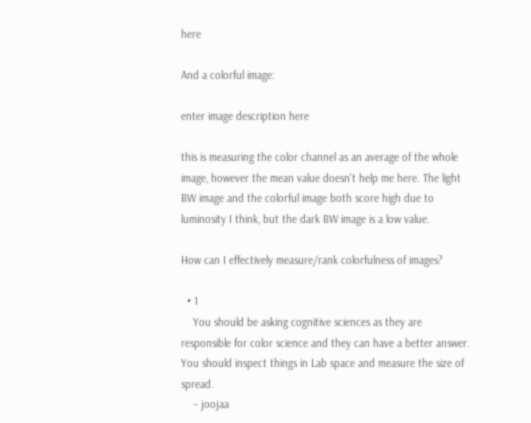here

And a colorful image:

enter image description here

this is measuring the color channel as an average of the whole image, however the mean value doesn't help me here. The light BW image and the colorful image both score high due to luminosity I think, but the dark BW image is a low value.

How can I effectively measure/rank colorfulness of images?

  • 1
    You should be asking cognitive sciences as they are responsible for color science and they can have a better answer. You should inspect things in Lab space and measure the size of spread.
    – joojaa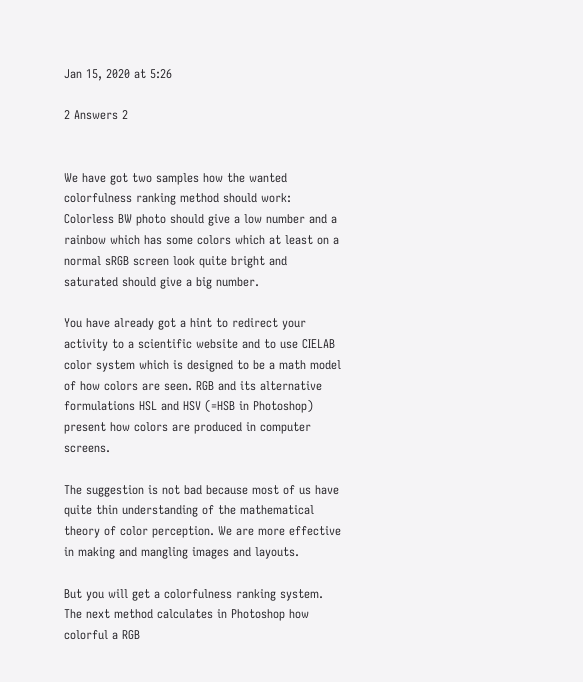Jan 15, 2020 at 5:26

2 Answers 2


We have got two samples how the wanted colorfulness ranking method should work: Colorless BW photo should give a low number and a rainbow which has some colors which at least on a normal sRGB screen look quite bright and saturated should give a big number.

You have already got a hint to redirect your activity to a scientific website and to use CIELAB color system which is designed to be a math model of how colors are seen. RGB and its alternative formulations HSL and HSV (=HSB in Photoshop) present how colors are produced in computer screens.

The suggestion is not bad because most of us have quite thin understanding of the mathematical theory of color perception. We are more effective in making and mangling images and layouts.

But you will get a colorfulness ranking system. The next method calculates in Photoshop how colorful a RGB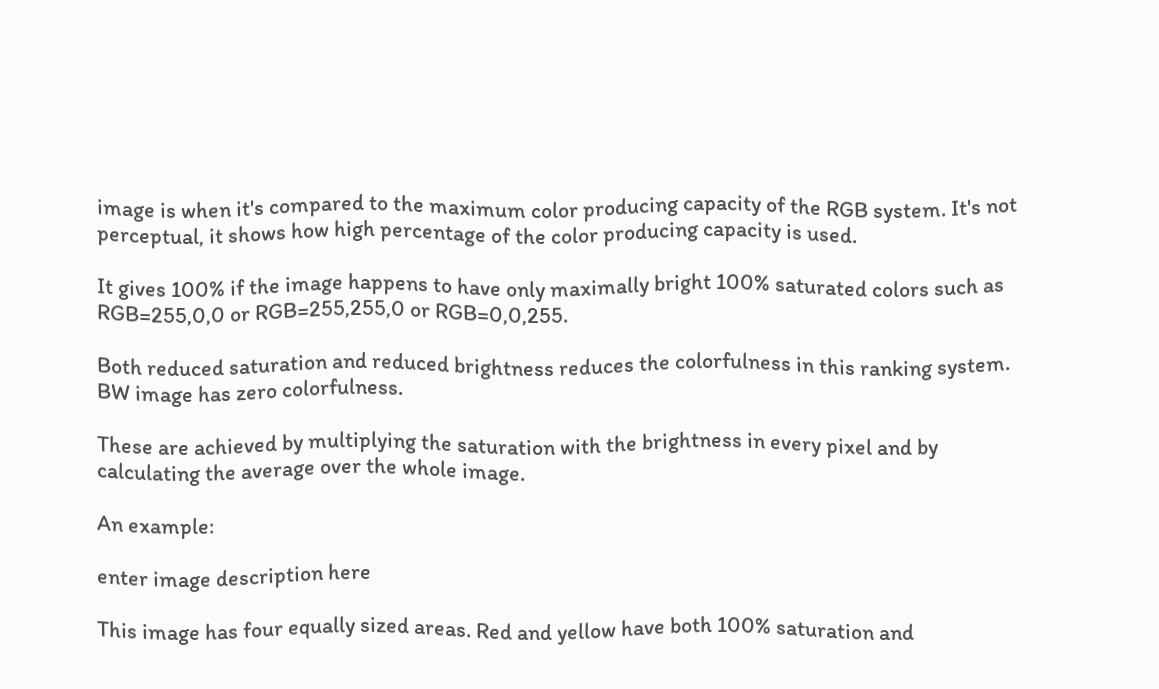image is when it's compared to the maximum color producing capacity of the RGB system. It's not perceptual, it shows how high percentage of the color producing capacity is used.

It gives 100% if the image happens to have only maximally bright 100% saturated colors such as RGB=255,0,0 or RGB=255,255,0 or RGB=0,0,255.

Both reduced saturation and reduced brightness reduces the colorfulness in this ranking system. BW image has zero colorfulness.

These are achieved by multiplying the saturation with the brightness in every pixel and by calculating the average over the whole image.

An example:

enter image description here

This image has four equally sized areas. Red and yellow have both 100% saturation and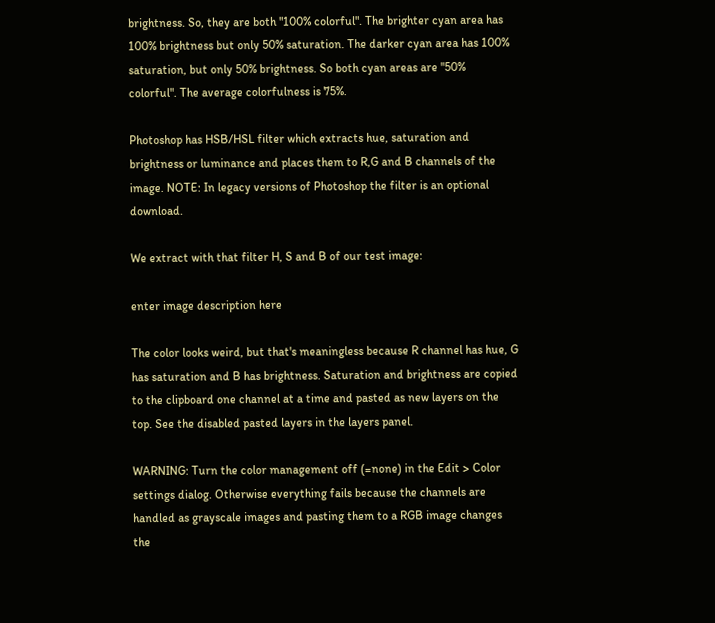brightness. So, they are both "100% colorful". The brighter cyan area has 100% brightness but only 50% saturation. The darker cyan area has 100% saturation, but only 50% brightness. So both cyan areas are "50% colorful". The average colorfulness is 75%.

Photoshop has HSB/HSL filter which extracts hue, saturation and brightness or luminance and places them to R,G and B channels of the image. NOTE: In legacy versions of Photoshop the filter is an optional download.

We extract with that filter H, S and B of our test image:

enter image description here

The color looks weird, but that's meaningless because R channel has hue, G has saturation and B has brightness. Saturation and brightness are copied to the clipboard one channel at a time and pasted as new layers on the top. See the disabled pasted layers in the layers panel.

WARNING: Turn the color management off (=none) in the Edit > Color settings dialog. Otherwise everything fails because the channels are handled as grayscale images and pasting them to a RGB image changes the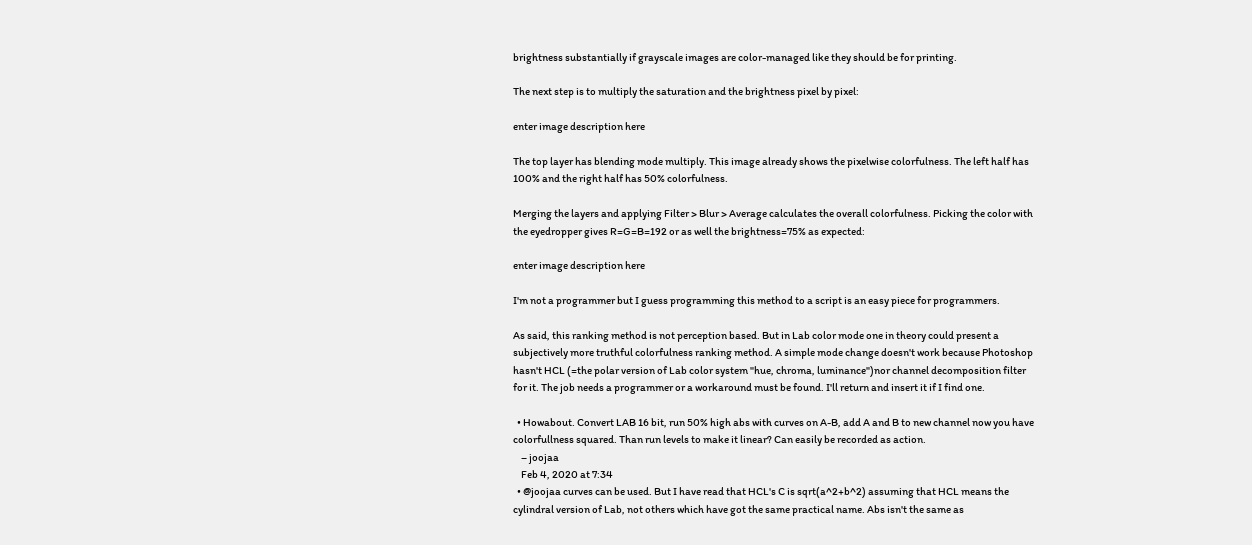brightness substantially if grayscale images are color-managed like they should be for printing.

The next step is to multiply the saturation and the brightness pixel by pixel:

enter image description here

The top layer has blending mode multiply. This image already shows the pixelwise colorfulness. The left half has 100% and the right half has 50% colorfulness.

Merging the layers and applying Filter > Blur > Average calculates the overall colorfulness. Picking the color with the eyedropper gives R=G=B=192 or as well the brightness=75% as expected:

enter image description here

I'm not a programmer but I guess programming this method to a script is an easy piece for programmers.

As said, this ranking method is not perception based. But in Lab color mode one in theory could present a subjectively more truthful colorfulness ranking method. A simple mode change doesn't work because Photoshop hasn't HCL (=the polar version of Lab color system "hue, chroma, luminance")nor channel decomposition filter for it. The job needs a programmer or a workaround must be found. I'll return and insert it if I find one.

  • Howabout. Convert LAB 16 bit, run 50% high abs with curves on A-B, add A and B to new channel now you have colorfullness squared. Than run levels to make it linear? Can easily be recorded as action.
    – joojaa
    Feb 4, 2020 at 7:34
  • @joojaa curves can be used. But I have read that HCL's C is sqrt(a^2+b^2) assuming that HCL means the cylindral version of Lab, not others which have got the same practical name. Abs isn't the same as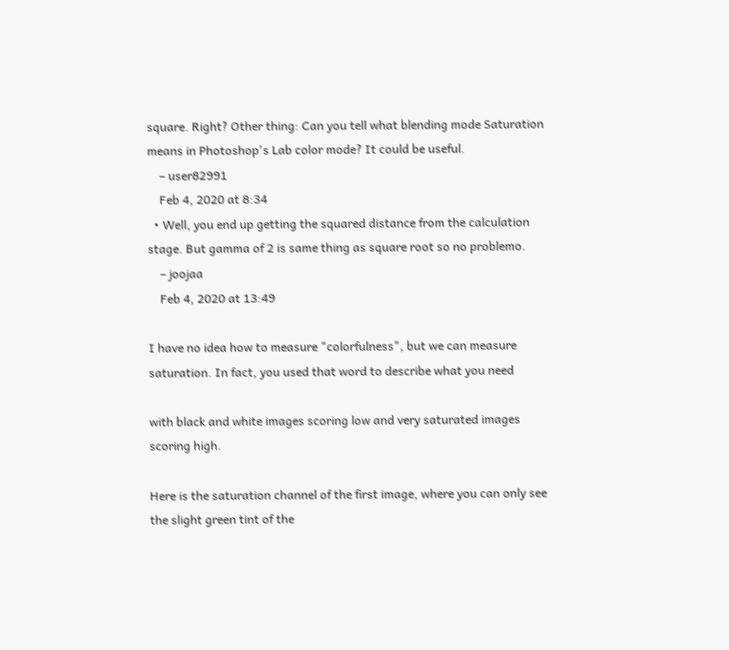square. Right? Other thing: Can you tell what blending mode Saturation means in Photoshop's Lab color mode? It could be useful.
    – user82991
    Feb 4, 2020 at 8:34
  • Well, you end up getting the squared distance from the calculation stage. But gamma of 2 is same thing as square root so no problemo.
    – joojaa
    Feb 4, 2020 at 13:49

I have no idea how to measure "colorfulness", but we can measure saturation. In fact, you used that word to describe what you need

with black and white images scoring low and very saturated images scoring high.

Here is the saturation channel of the first image, where you can only see the slight green tint of the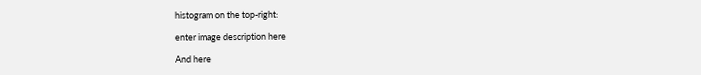histogram on the top-right:

enter image description here

And here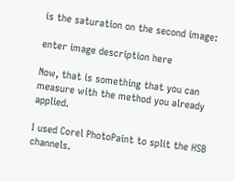is the saturation on the second image:

enter image description here

Now, that is something that you can measure with the method you already applied.

I used Corel PhotoPaint to split the HSB channels.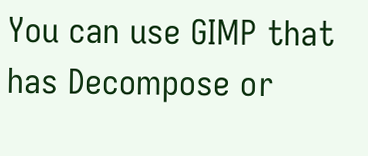You can use GIMP that has Decompose or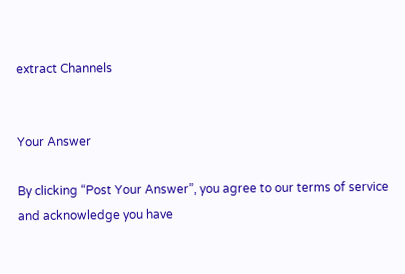extract Channels


Your Answer

By clicking “Post Your Answer”, you agree to our terms of service and acknowledge you have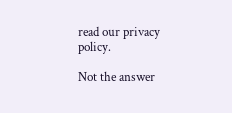read our privacy policy.

Not the answer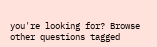you're looking for? Browse other questions tagged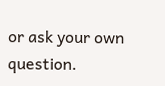or ask your own question.